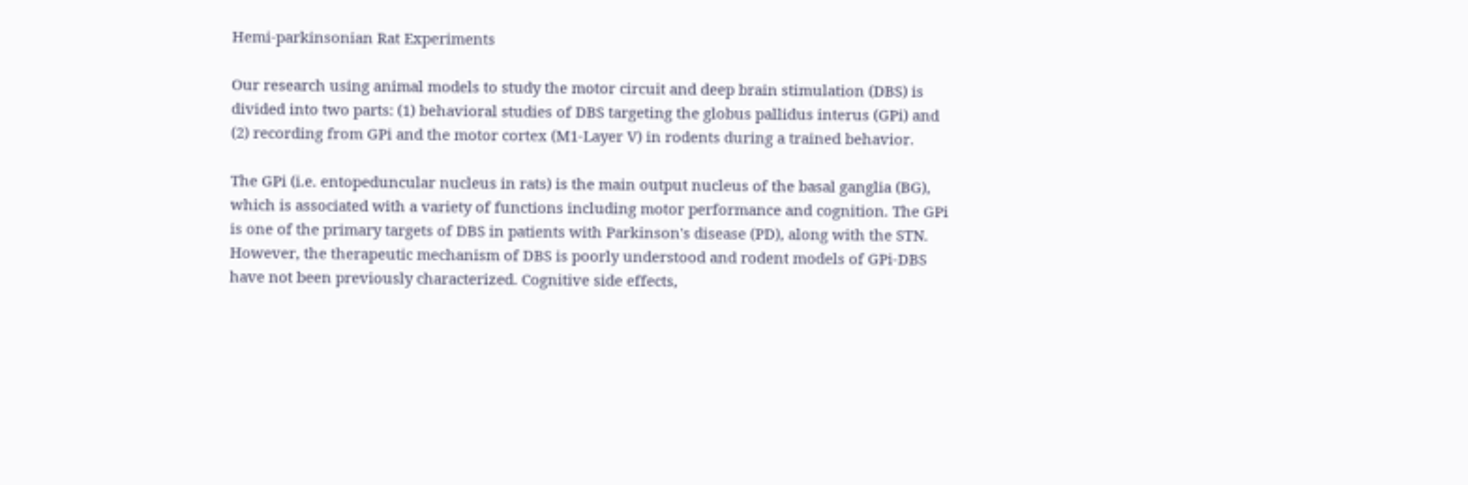Hemi-parkinsonian Rat Experiments

Our research using animal models to study the motor circuit and deep brain stimulation (DBS) is divided into two parts: (1) behavioral studies of DBS targeting the globus pallidus interus (GPi) and (2) recording from GPi and the motor cortex (M1-Layer V) in rodents during a trained behavior.

The GPi (i.e. entopeduncular nucleus in rats) is the main output nucleus of the basal ganglia (BG), which is associated with a variety of functions including motor performance and cognition. The GPi is one of the primary targets of DBS in patients with Parkinson's disease (PD), along with the STN. However, the therapeutic mechanism of DBS is poorly understood and rodent models of GPi-DBS have not been previously characterized. Cognitive side effects,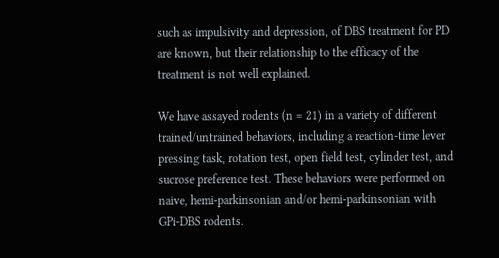such as impulsivity and depression, of DBS treatment for PD are known, but their relationship to the efficacy of the treatment is not well explained.

We have assayed rodents (n = 21) in a variety of different trained/untrained behaviors, including a reaction-time lever pressing task, rotation test, open field test, cylinder test, and sucrose preference test. These behaviors were performed on naive, hemi-parkinsonian and/or hemi-parkinsonian with GPi-DBS rodents.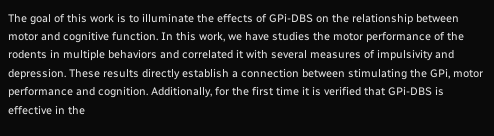The goal of this work is to illuminate the effects of GPi-DBS on the relationship between motor and cognitive function. In this work, we have studies the motor performance of the rodents in multiple behaviors and correlated it with several measures of impulsivity and depression. These results directly establish a connection between stimulating the GPi, motor performance and cognition. Additionally, for the first time it is verified that GPi-DBS is effective in the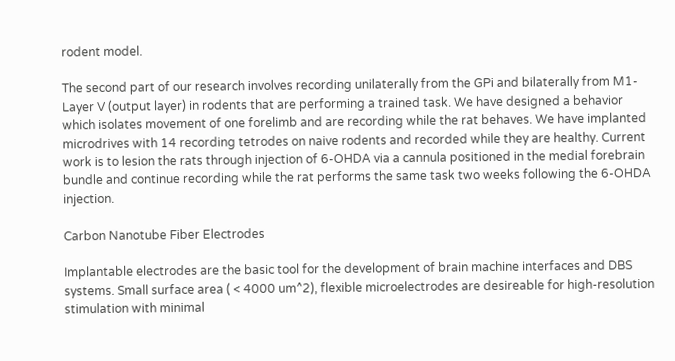rodent model.

The second part of our research involves recording unilaterally from the GPi and bilaterally from M1-Layer V (output layer) in rodents that are performing a trained task. We have designed a behavior which isolates movement of one forelimb and are recording while the rat behaves. We have implanted microdrives with 14 recording tetrodes on naive rodents and recorded while they are healthy. Current work is to lesion the rats through injection of 6-OHDA via a cannula positioned in the medial forebrain bundle and continue recording while the rat performs the same task two weeks following the 6-OHDA injection.

Carbon Nanotube Fiber Electrodes

Implantable electrodes are the basic tool for the development of brain machine interfaces and DBS systems. Small surface area ( < 4000 um^2), flexible microelectrodes are desireable for high-resolution stimulation with minimal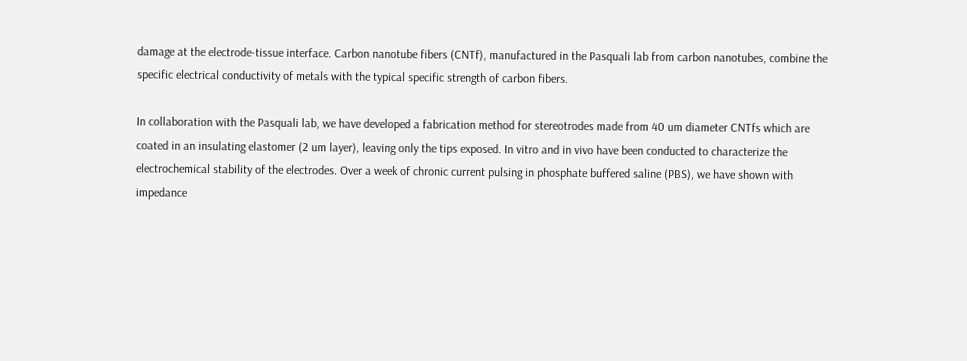damage at the electrode-tissue interface. Carbon nanotube fibers (CNTf), manufactured in the Pasquali lab from carbon nanotubes, combine the specific electrical conductivity of metals with the typical specific strength of carbon fibers.

In collaboration with the Pasquali lab, we have developed a fabrication method for stereotrodes made from 40 um diameter CNTfs which are coated in an insulating elastomer (2 um layer), leaving only the tips exposed. In vitro and in vivo have been conducted to characterize the electrochemical stability of the electrodes. Over a week of chronic current pulsing in phosphate buffered saline (PBS), we have shown with impedance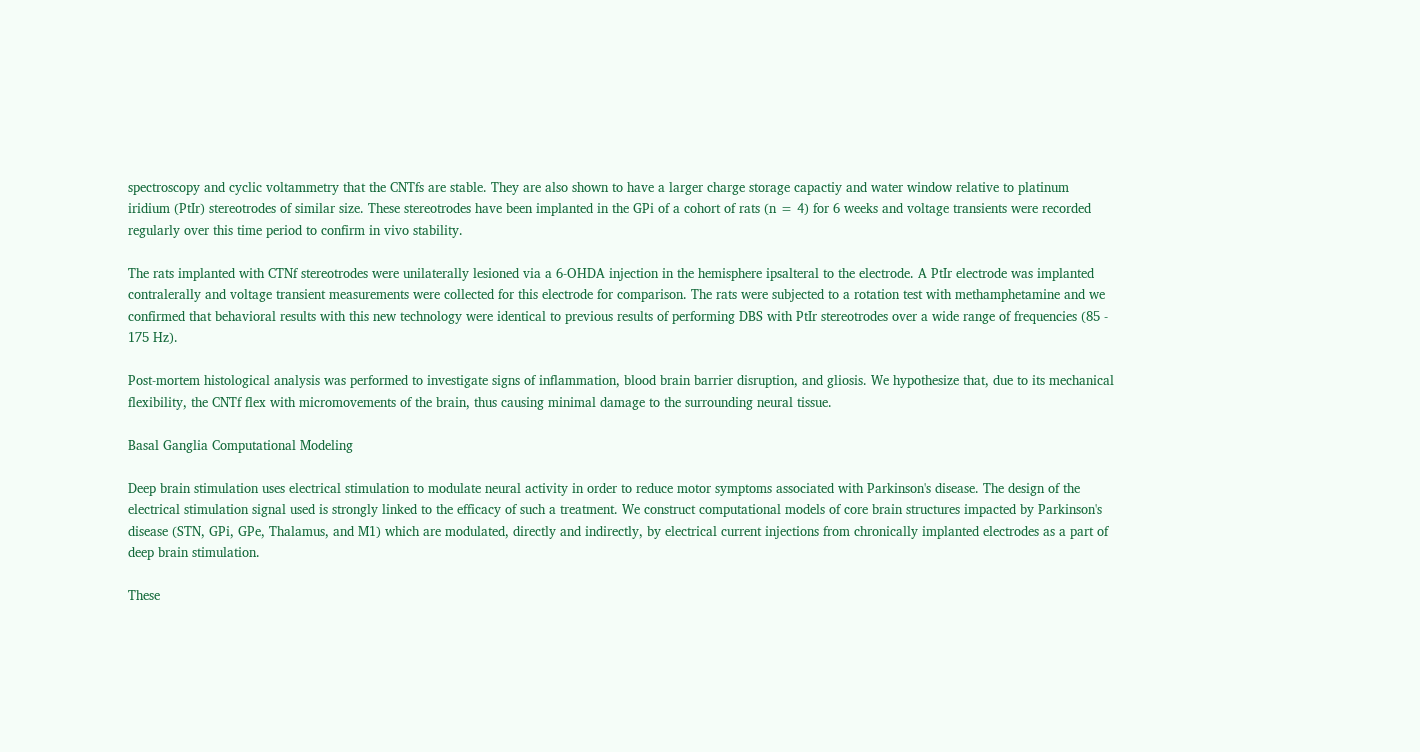spectroscopy and cyclic voltammetry that the CNTfs are stable. They are also shown to have a larger charge storage capactiy and water window relative to platinum iridium (PtIr) stereotrodes of similar size. These stereotrodes have been implanted in the GPi of a cohort of rats (n = 4) for 6 weeks and voltage transients were recorded regularly over this time period to confirm in vivo stability.

The rats implanted with CTNf stereotrodes were unilaterally lesioned via a 6-OHDA injection in the hemisphere ipsalteral to the electrode. A PtIr electrode was implanted contralerally and voltage transient measurements were collected for this electrode for comparison. The rats were subjected to a rotation test with methamphetamine and we confirmed that behavioral results with this new technology were identical to previous results of performing DBS with PtIr stereotrodes over a wide range of frequencies (85 - 175 Hz).

Post-mortem histological analysis was performed to investigate signs of inflammation, blood brain barrier disruption, and gliosis. We hypothesize that, due to its mechanical flexibility, the CNTf flex with micromovements of the brain, thus causing minimal damage to the surrounding neural tissue.

Basal Ganglia Computational Modeling

Deep brain stimulation uses electrical stimulation to modulate neural activity in order to reduce motor symptoms associated with Parkinson's disease. The design of the electrical stimulation signal used is strongly linked to the efficacy of such a treatment. We construct computational models of core brain structures impacted by Parkinson's disease (STN, GPi, GPe, Thalamus, and M1) which are modulated, directly and indirectly, by electrical current injections from chronically implanted electrodes as a part of deep brain stimulation.

These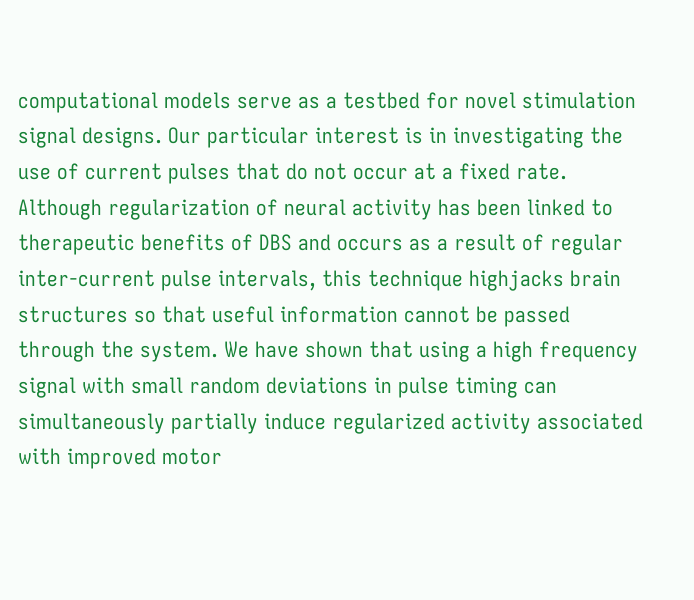computational models serve as a testbed for novel stimulation signal designs. Our particular interest is in investigating the use of current pulses that do not occur at a fixed rate. Although regularization of neural activity has been linked to therapeutic benefits of DBS and occurs as a result of regular inter-current pulse intervals, this technique highjacks brain structures so that useful information cannot be passed through the system. We have shown that using a high frequency signal with small random deviations in pulse timing can simultaneously partially induce regularized activity associated with improved motor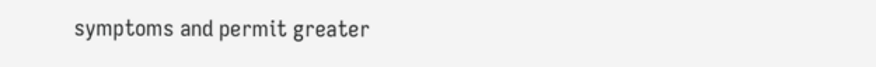symptoms and permit greater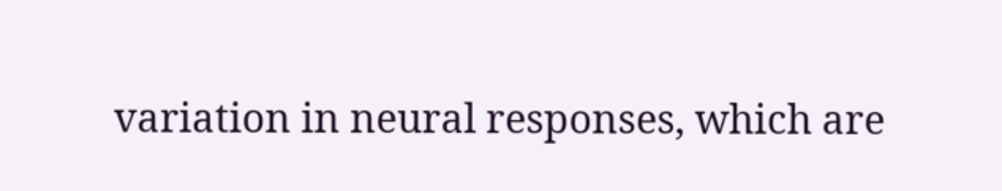variation in neural responses, which are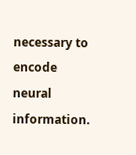necessary to encode neural information.